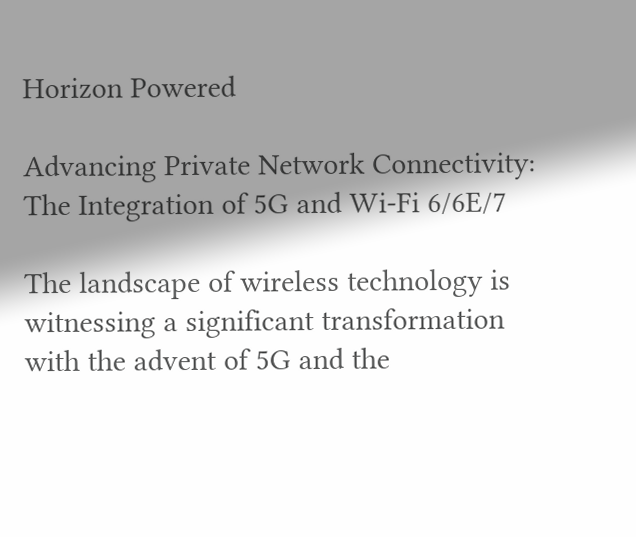Horizon Powered

Advancing Private Network Connectivity: The Integration of 5G and Wi-Fi 6/6E/7

The landscape of wireless technology is witnessing a significant transformation with the advent of 5G and the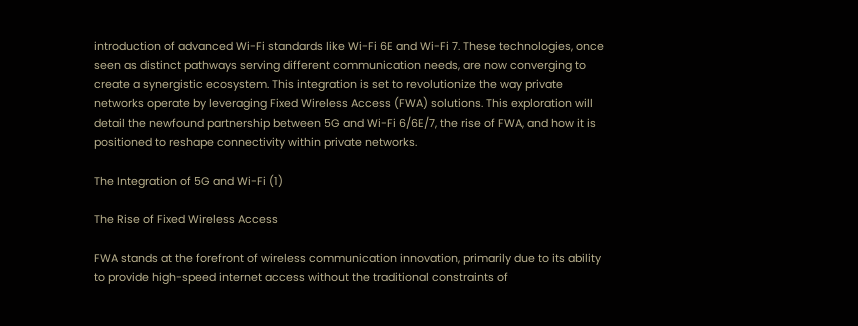introduction of advanced Wi-Fi standards like Wi-Fi 6E and Wi-Fi 7. These technologies, once seen as distinct pathways serving different communication needs, are now converging to create a synergistic ecosystem. This integration is set to revolutionize the way private networks operate by leveraging Fixed Wireless Access (FWA) solutions. This exploration will detail the newfound partnership between 5G and Wi-Fi 6/6E/7, the rise of FWA, and how it is positioned to reshape connectivity within private networks.

The Integration of 5G and Wi-Fi (1)

The Rise of Fixed Wireless Access

FWA stands at the forefront of wireless communication innovation, primarily due to its ability to provide high-speed internet access without the traditional constraints of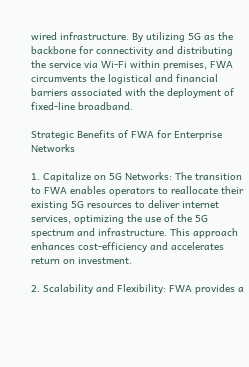wired infrastructure. By utilizing 5G as the backbone for connectivity and distributing the service via Wi-Fi within premises, FWA circumvents the logistical and financial barriers associated with the deployment of fixed-line broadband.

Strategic Benefits of FWA for Enterprise Networks

1. Capitalize on 5G Networks: The transition to FWA enables operators to reallocate their existing 5G resources to deliver internet services, optimizing the use of the 5G spectrum and infrastructure. This approach enhances cost-efficiency and accelerates return on investment.

2. Scalability and Flexibility: FWA provides a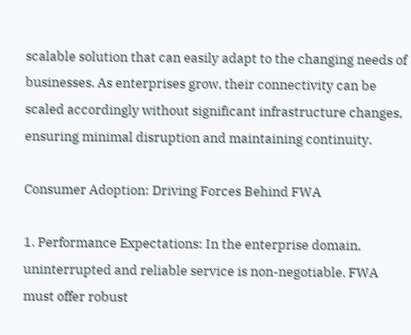scalable solution that can easily adapt to the changing needs of businesses. As enterprises grow, their connectivity can be scaled accordingly without significant infrastructure changes, ensuring minimal disruption and maintaining continuity.

Consumer Adoption: Driving Forces Behind FWA

1. Performance Expectations: In the enterprise domain, uninterrupted and reliable service is non-negotiable. FWA must offer robust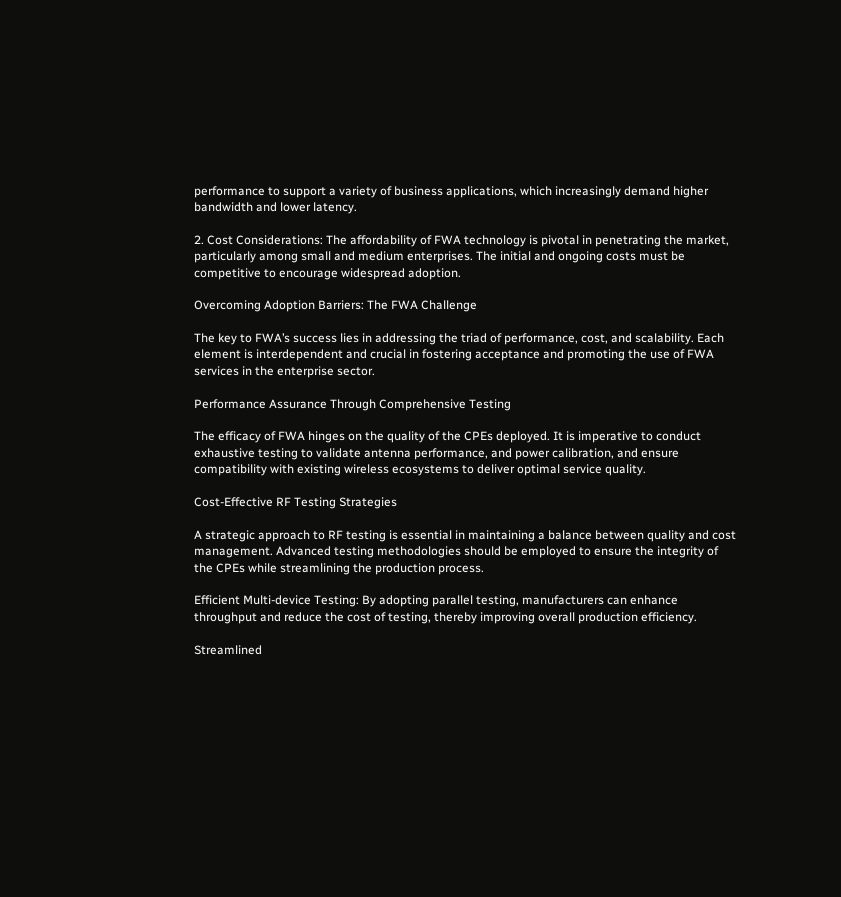performance to support a variety of business applications, which increasingly demand higher bandwidth and lower latency.

2. Cost Considerations: The affordability of FWA technology is pivotal in penetrating the market, particularly among small and medium enterprises. The initial and ongoing costs must be competitive to encourage widespread adoption.

Overcoming Adoption Barriers: The FWA Challenge

The key to FWA’s success lies in addressing the triad of performance, cost, and scalability. Each element is interdependent and crucial in fostering acceptance and promoting the use of FWA services in the enterprise sector.

Performance Assurance Through Comprehensive Testing

The efficacy of FWA hinges on the quality of the CPEs deployed. It is imperative to conduct exhaustive testing to validate antenna performance, and power calibration, and ensure compatibility with existing wireless ecosystems to deliver optimal service quality.

Cost-Effective RF Testing Strategies

A strategic approach to RF testing is essential in maintaining a balance between quality and cost management. Advanced testing methodologies should be employed to ensure the integrity of the CPEs while streamlining the production process.

Efficient Multi-device Testing: By adopting parallel testing, manufacturers can enhance throughput and reduce the cost of testing, thereby improving overall production efficiency.

Streamlined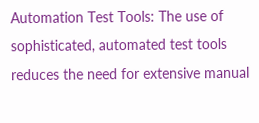Automation Test Tools: The use of sophisticated, automated test tools reduces the need for extensive manual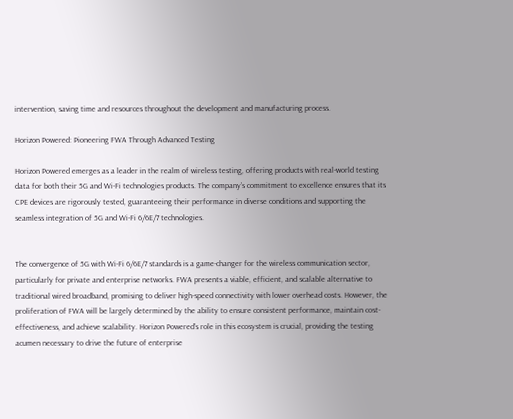intervention, saving time and resources throughout the development and manufacturing process.

Horizon Powered: Pioneering FWA Through Advanced Testing

Horizon Powered emerges as a leader in the realm of wireless testing, offering products with real-world testing data for both their 5G and Wi-Fi technologies products. The company’s commitment to excellence ensures that its CPE devices are rigorously tested, guaranteeing their performance in diverse conditions and supporting the seamless integration of 5G and Wi-Fi 6/6E/7 technologies.


The convergence of 5G with Wi-Fi 6/6E/7 standards is a game-changer for the wireless communication sector, particularly for private and enterprise networks. FWA presents a viable, efficient, and scalable alternative to traditional wired broadband, promising to deliver high-speed connectivity with lower overhead costs. However, the proliferation of FWA will be largely determined by the ability to ensure consistent performance, maintain cost-effectiveness, and achieve scalability. Horizon Powered’s role in this ecosystem is crucial, providing the testing acumen necessary to drive the future of enterprise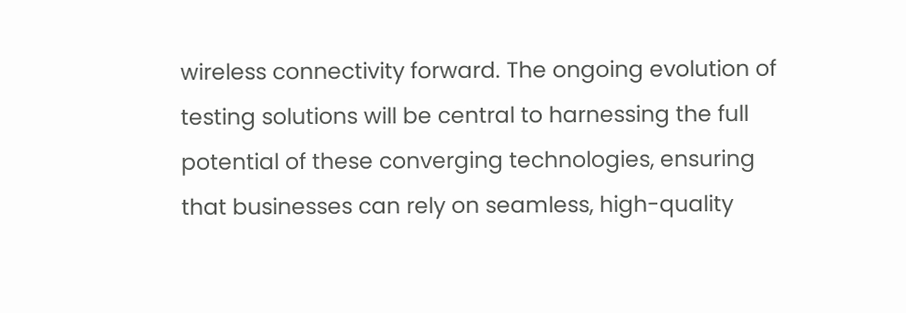wireless connectivity forward. The ongoing evolution of testing solutions will be central to harnessing the full potential of these converging technologies, ensuring that businesses can rely on seamless, high-quality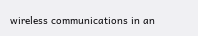wireless communications in an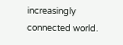increasingly connected world.